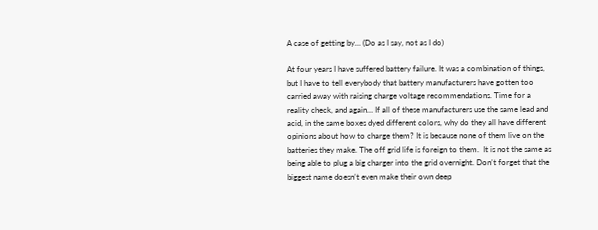A case of getting by… (Do as I say, not as I do)

At four years I have suffered battery failure. It was a combination of things, but I have to tell everybody that battery manufacturers have gotten too carried away with raising charge voltage recommendations. Time for a reality check, and again… If all of these manufacturers use the same lead and acid, in the same boxes dyed different colors, why do they all have different opinions about how to charge them? It is because none of them live on the batteries they make. The off grid life is foreign to them.  It is not the same as being able to plug a big charger into the grid overnight. Don’t forget that the biggest name doesn’t even make their own deep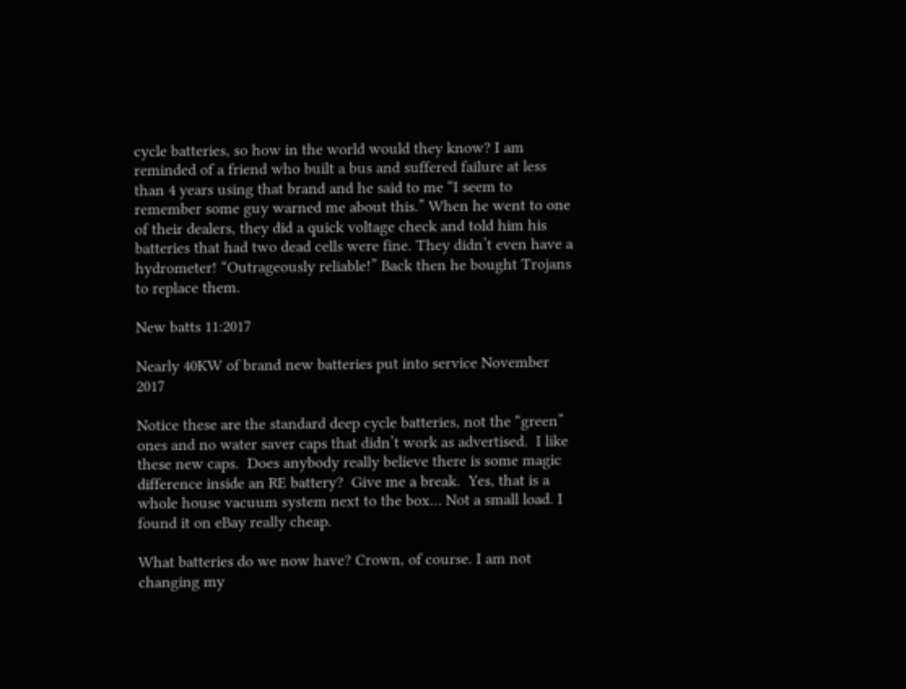cycle batteries, so how in the world would they know? I am reminded of a friend who built a bus and suffered failure at less than 4 years using that brand and he said to me “I seem to remember some guy warned me about this.” When he went to one of their dealers, they did a quick voltage check and told him his batteries that had two dead cells were fine. They didn’t even have a hydrometer! “Outrageously reliable!” Back then he bought Trojans to replace them.

New batts 11:2017

Nearly 40KW of brand new batteries put into service November 2017

Notice these are the standard deep cycle batteries, not the “green” ones and no water saver caps that didn’t work as advertised.  I like these new caps.  Does anybody really believe there is some magic difference inside an RE battery?  Give me a break.  Yes, that is a whole house vacuum system next to the box… Not a small load. I found it on eBay really cheap.

What batteries do we now have? Crown, of course. I am not changing my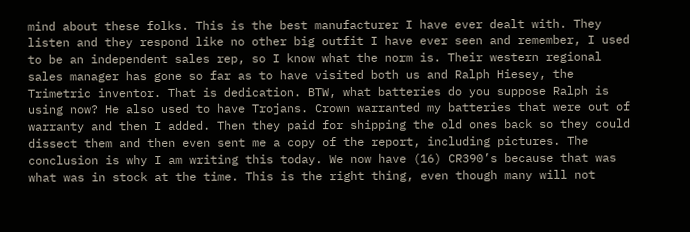mind about these folks. This is the best manufacturer I have ever dealt with. They listen and they respond like no other big outfit I have ever seen and remember, I used to be an independent sales rep, so I know what the norm is. Their western regional sales manager has gone so far as to have visited both us and Ralph Hiesey, the Trimetric inventor. That is dedication. BTW, what batteries do you suppose Ralph is using now? He also used to have Trojans. Crown warranted my batteries that were out of warranty and then I added. Then they paid for shipping the old ones back so they could dissect them and then even sent me a copy of the report, including pictures. The conclusion is why I am writing this today. We now have (16) CR390’s because that was what was in stock at the time. This is the right thing, even though many will not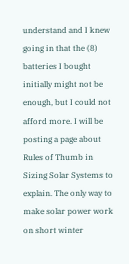understand and I knew going in that the (8) batteries I bought initially might not be enough, but I could not afford more. I will be posting a page about Rules of Thumb in Sizing Solar Systems to explain. The only way to make solar power work on short winter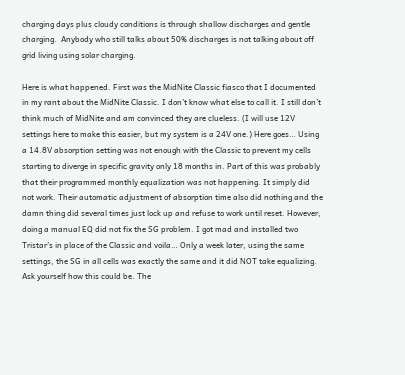charging days plus cloudy conditions is through shallow discharges and gentle charging.  Anybody who still talks about 50% discharges is not talking about off grid living using solar charging.

Here is what happened. First was the MidNite Classic fiasco that I documented in my rant about the MidNite Classic. I don’t know what else to call it. I still don’t think much of MidNite and am convinced they are clueless. (I will use 12V settings here to make this easier, but my system is a 24V one.) Here goes… Using a 14.8V absorption setting was not enough with the Classic to prevent my cells starting to diverge in specific gravity only 18 months in. Part of this was probably that their programmed monthly equalization was not happening. It simply did not work. Their automatic adjustment of absorption time also did nothing and the damn thing did several times just lock up and refuse to work until reset. However, doing a manual EQ did not fix the SG problem. I got mad and installed two Tristar’s in place of the Classic and voila… Only a week later, using the same settings, the SG in all cells was exactly the same and it did NOT take equalizing. Ask yourself how this could be. The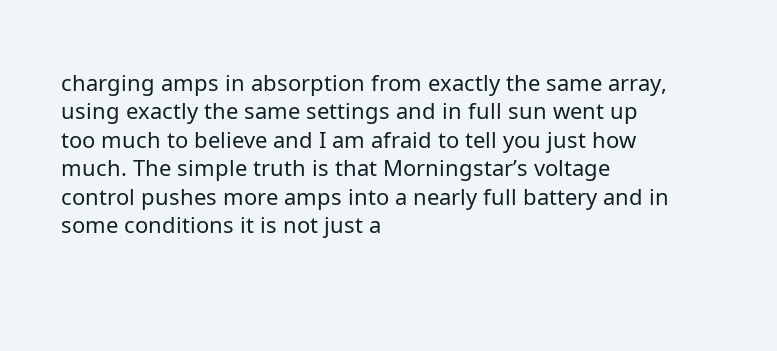charging amps in absorption from exactly the same array, using exactly the same settings and in full sun went up too much to believe and I am afraid to tell you just how much. The simple truth is that Morningstar’s voltage control pushes more amps into a nearly full battery and in some conditions it is not just a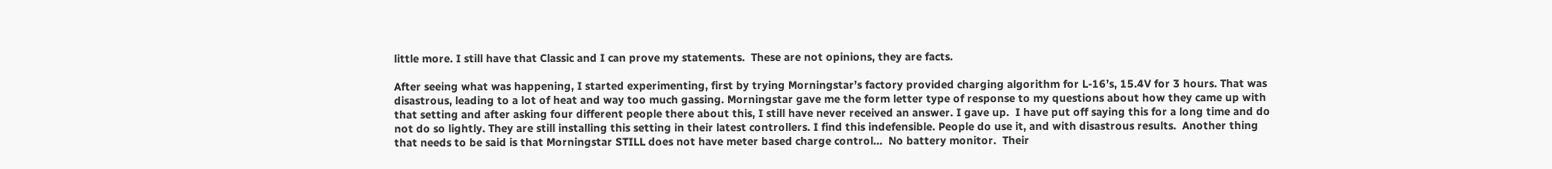little more. I still have that Classic and I can prove my statements.  These are not opinions, they are facts.

After seeing what was happening, I started experimenting, first by trying Morningstar’s factory provided charging algorithm for L-16’s, 15.4V for 3 hours. That was disastrous, leading to a lot of heat and way too much gassing. Morningstar gave me the form letter type of response to my questions about how they came up with that setting and after asking four different people there about this, I still have never received an answer. I gave up.  I have put off saying this for a long time and do not do so lightly. They are still installing this setting in their latest controllers. I find this indefensible. People do use it, and with disastrous results.  Another thing that needs to be said is that Morningstar STILL does not have meter based charge control…  No battery monitor.  Their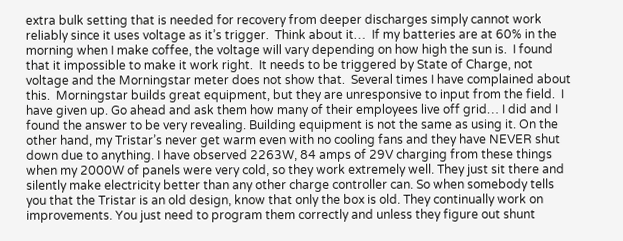extra bulk setting that is needed for recovery from deeper discharges simply cannot work reliably since it uses voltage as it’s trigger.  Think about it…  If my batteries are at 60% in the morning when I make coffee, the voltage will vary depending on how high the sun is.  I found that it impossible to make it work right.  It needs to be triggered by State of Charge, not voltage and the Morningstar meter does not show that.  Several times I have complained about this.  Morningstar builds great equipment, but they are unresponsive to input from the field.  I have given up. Go ahead and ask them how many of their employees live off grid… I did and I found the answer to be very revealing. Building equipment is not the same as using it. On the other hand, my Tristar’s never get warm even with no cooling fans and they have NEVER shut down due to anything. I have observed 2263W, 84 amps of 29V charging from these things when my 2000W of panels were very cold, so they work extremely well. They just sit there and silently make electricity better than any other charge controller can. So when somebody tells you that the Tristar is an old design, know that only the box is old. They continually work on improvements. You just need to program them correctly and unless they figure out shunt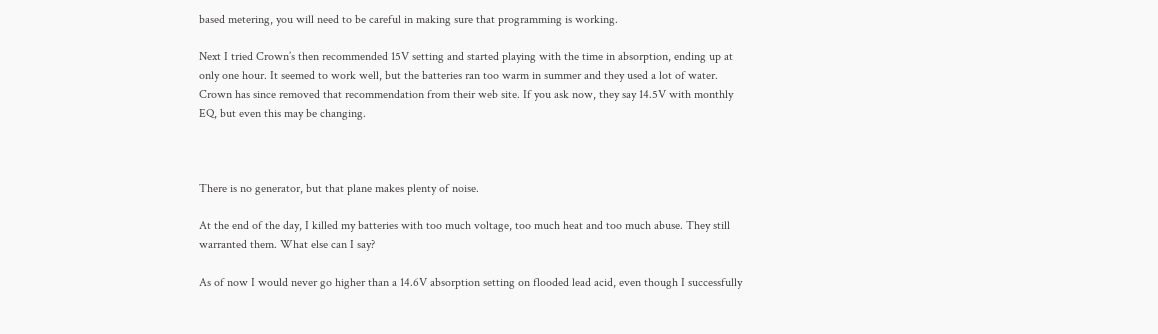based metering, you will need to be careful in making sure that programming is working.

Next I tried Crown’s then recommended 15V setting and started playing with the time in absorption, ending up at only one hour. It seemed to work well, but the batteries ran too warm in summer and they used a lot of water. Crown has since removed that recommendation from their web site. If you ask now, they say 14.5V with monthly EQ, but even this may be changing.



There is no generator, but that plane makes plenty of noise.

At the end of the day, I killed my batteries with too much voltage, too much heat and too much abuse. They still warranted them. What else can I say?

As of now I would never go higher than a 14.6V absorption setting on flooded lead acid, even though I successfully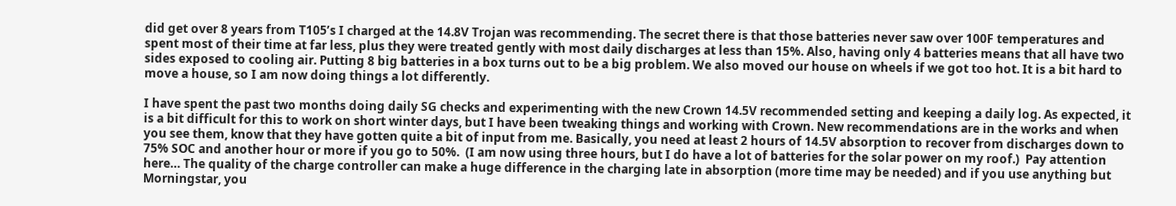did get over 8 years from T105’s I charged at the 14.8V Trojan was recommending. The secret there is that those batteries never saw over 100F temperatures and spent most of their time at far less, plus they were treated gently with most daily discharges at less than 15%. Also, having only 4 batteries means that all have two sides exposed to cooling air. Putting 8 big batteries in a box turns out to be a big problem. We also moved our house on wheels if we got too hot. It is a bit hard to move a house, so I am now doing things a lot differently.

I have spent the past two months doing daily SG checks and experimenting with the new Crown 14.5V recommended setting and keeping a daily log. As expected, it is a bit difficult for this to work on short winter days, but I have been tweaking things and working with Crown. New recommendations are in the works and when you see them, know that they have gotten quite a bit of input from me. Basically, you need at least 2 hours of 14.5V absorption to recover from discharges down to 75% SOC and another hour or more if you go to 50%.  (I am now using three hours, but I do have a lot of batteries for the solar power on my roof.)  Pay attention here… The quality of the charge controller can make a huge difference in the charging late in absorption (more time may be needed) and if you use anything but Morningstar, you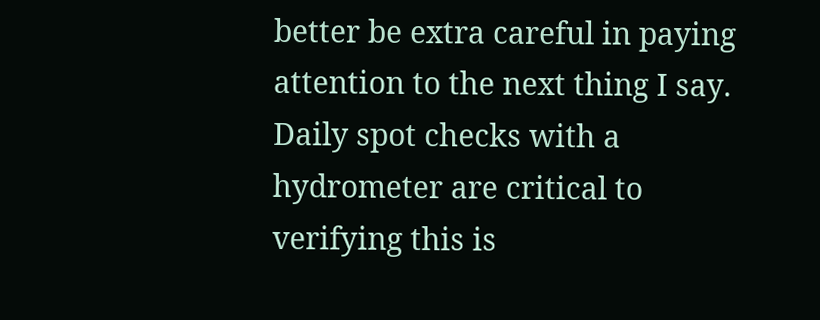better be extra careful in paying attention to the next thing I say. Daily spot checks with a hydrometer are critical to verifying this is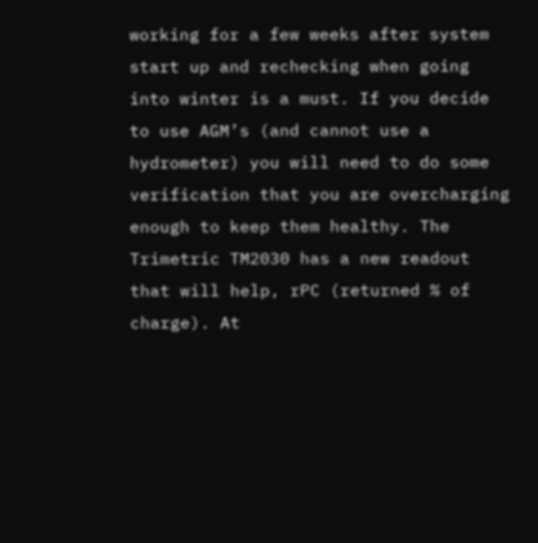working for a few weeks after system start up and rechecking when going into winter is a must. If you decide to use AGM’s (and cannot use a hydrometer) you will need to do some verification that you are overcharging enough to keep them healthy. The Trimetric TM2030 has a new readout that will help, rPC (returned % of charge). At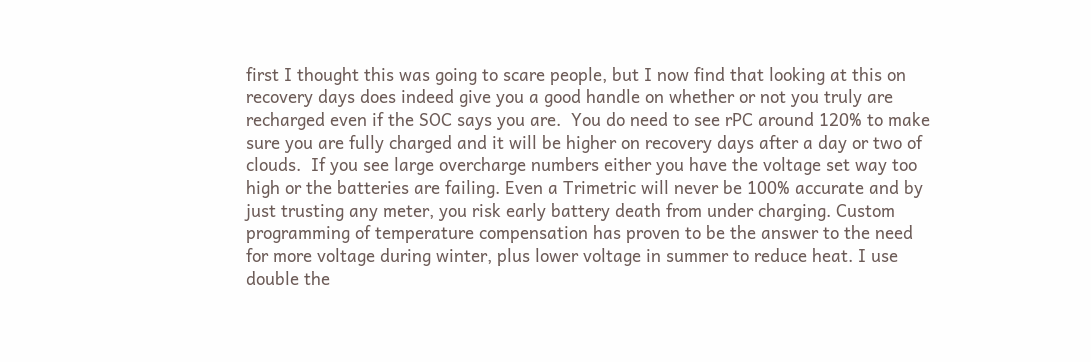first I thought this was going to scare people, but I now find that looking at this on recovery days does indeed give you a good handle on whether or not you truly are recharged even if the SOC says you are.  You do need to see rPC around 120% to make sure you are fully charged and it will be higher on recovery days after a day or two of clouds.  If you see large overcharge numbers either you have the voltage set way too high or the batteries are failing. Even a Trimetric will never be 100% accurate and by just trusting any meter, you risk early battery death from under charging. Custom programming of temperature compensation has proven to be the answer to the need for more voltage during winter, plus lower voltage in summer to reduce heat. I use double the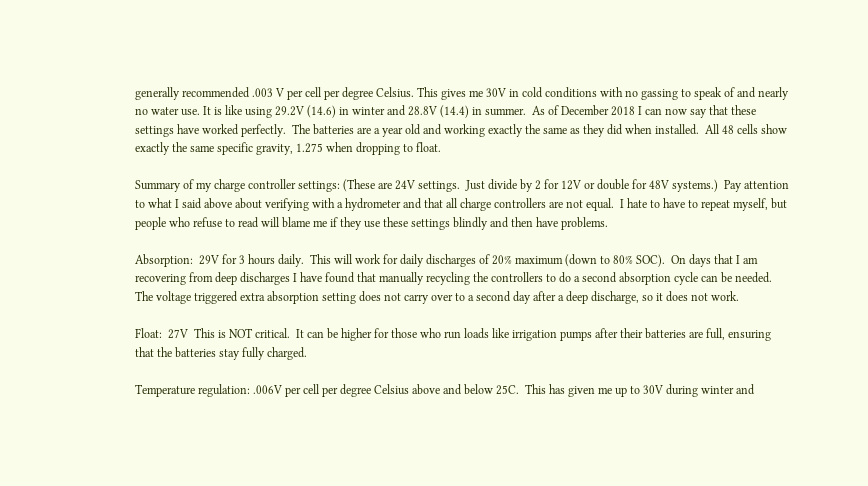generally recommended .003 V per cell per degree Celsius. This gives me 30V in cold conditions with no gassing to speak of and nearly no water use. It is like using 29.2V (14.6) in winter and 28.8V (14.4) in summer.  As of December 2018 I can now say that these settings have worked perfectly.  The batteries are a year old and working exactly the same as they did when installed.  All 48 cells show exactly the same specific gravity, 1.275 when dropping to float.

Summary of my charge controller settings: (These are 24V settings.  Just divide by 2 for 12V or double for 48V systems.)  Pay attention to what I said above about verifying with a hydrometer and that all charge controllers are not equal.  I hate to have to repeat myself, but people who refuse to read will blame me if they use these settings blindly and then have problems.

Absorption:  29V for 3 hours daily.  This will work for daily discharges of 20% maximum (down to 80% SOC).  On days that I am recovering from deep discharges I have found that manually recycling the controllers to do a second absorption cycle can be needed.  The voltage triggered extra absorption setting does not carry over to a second day after a deep discharge, so it does not work.

Float:  27V  This is NOT critical.  It can be higher for those who run loads like irrigation pumps after their batteries are full, ensuring that the batteries stay fully charged.

Temperature regulation: .006V per cell per degree Celsius above and below 25C.  This has given me up to 30V during winter and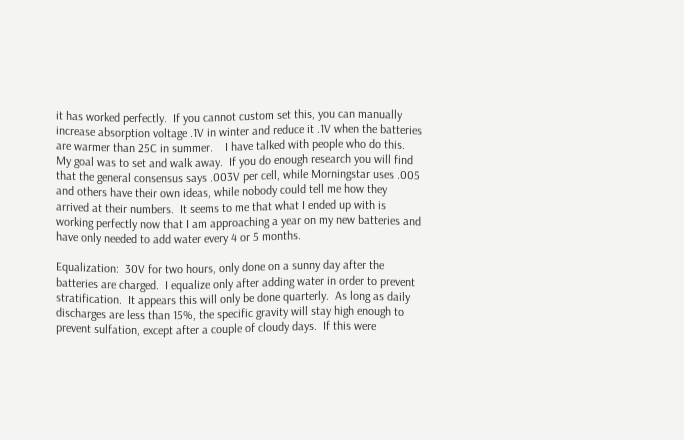it has worked perfectly.  If you cannot custom set this, you can manually increase absorption voltage .1V in winter and reduce it .1V when the batteries are warmer than 25C in summer.    I have talked with people who do this.  My goal was to set and walk away.  If you do enough research you will find that the general consensus says .003V per cell, while Morningstar uses .005 and others have their own ideas, while nobody could tell me how they arrived at their numbers.  It seems to me that what I ended up with is working perfectly now that I am approaching a year on my new batteries and have only needed to add water every 4 or 5 months.

Equalization:  30V for two hours, only done on a sunny day after the batteries are charged.  I equalize only after adding water in order to prevent stratification.  It appears this will only be done quarterly.  As long as daily discharges are less than 15%, the specific gravity will stay high enough to prevent sulfation, except after a couple of cloudy days.  If this were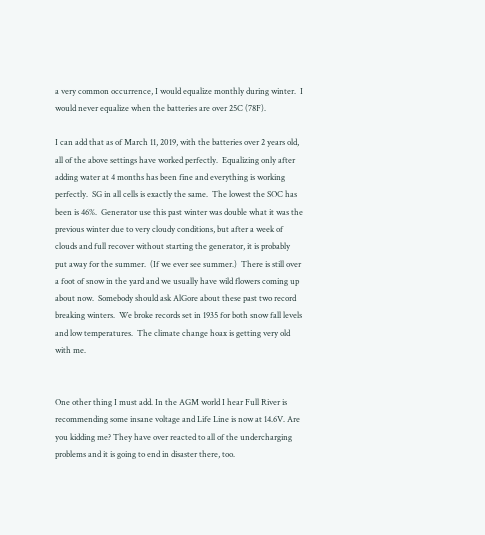a very common occurrence, I would equalize monthly during winter.  I would never equalize when the batteries are over 25C (78F).

I can add that as of March 11, 2019, with the batteries over 2 years old, all of the above settings have worked perfectly.  Equalizing only after adding water at 4 months has been fine and everything is working perfectly.  SG in all cells is exactly the same.  The lowest the SOC has been is 46%.  Generator use this past winter was double what it was the previous winter due to very cloudy conditions, but after a week of clouds and full recover without starting the generator, it is probably put away for the summer.  (If we ever see summer.)  There is still over a foot of snow in the yard and we usually have wild flowers coming up about now.  Somebody should ask AlGore about these past two record breaking winters.  We broke records set in 1935 for both snow fall levels and low temperatures.  The climate change hoax is getting very old with me.


One other thing I must add. In the AGM world I hear Full River is recommending some insane voltage and Life Line is now at 14.6V. Are you kidding me? They have over reacted to all of the undercharging problems and it is going to end in disaster there, too.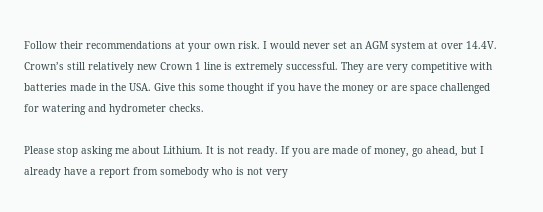Follow their recommendations at your own risk. I would never set an AGM system at over 14.4V. Crown’s still relatively new Crown 1 line is extremely successful. They are very competitive with batteries made in the USA. Give this some thought if you have the money or are space challenged for watering and hydrometer checks.

Please stop asking me about Lithium. It is not ready. If you are made of money, go ahead, but I already have a report from somebody who is not very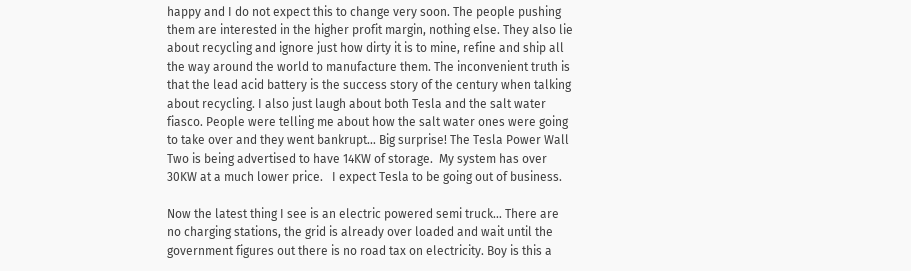happy and I do not expect this to change very soon. The people pushing them are interested in the higher profit margin, nothing else. They also lie about recycling and ignore just how dirty it is to mine, refine and ship all the way around the world to manufacture them. The inconvenient truth is that the lead acid battery is the success story of the century when talking about recycling. I also just laugh about both Tesla and the salt water fiasco. People were telling me about how the salt water ones were going to take over and they went bankrupt… Big surprise! The Tesla Power Wall Two is being advertised to have 14KW of storage.  My system has over 30KW at a much lower price.   I expect Tesla to be going out of business.

Now the latest thing I see is an electric powered semi truck… There are no charging stations, the grid is already over loaded and wait until the government figures out there is no road tax on electricity. Boy is this a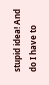stupid idea! And do I have to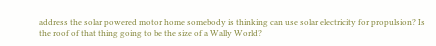address the solar powered motor home somebody is thinking can use solar electricity for propulsion? Is the roof of that thing going to be the size of a Wally World?